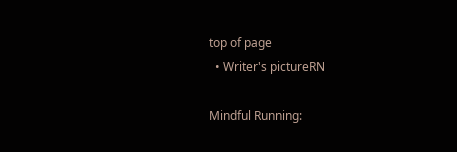top of page
  • Writer's pictureRN

Mindful Running: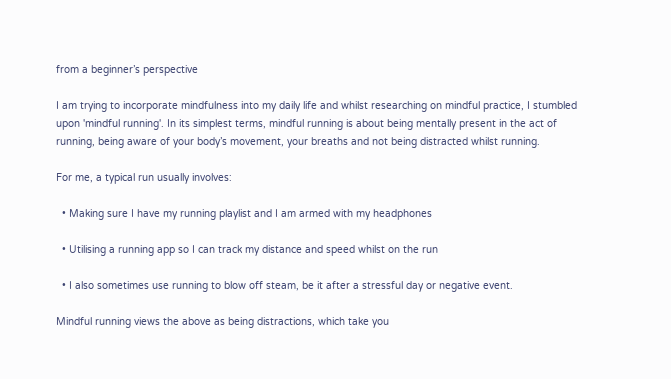from a beginner’s perspective

I am trying to incorporate mindfulness into my daily life and whilst researching on mindful practice, I stumbled upon 'mindful running'. In its simplest terms, mindful running is about being mentally present in the act of running, being aware of your body’s movement, your breaths and not being distracted whilst running.

For me, a typical run usually involves:

  • Making sure I have my running playlist and I am armed with my headphones

  • Utilising a running app so I can track my distance and speed whilst on the run

  • I also sometimes use running to blow off steam, be it after a stressful day or negative event.

Mindful running views the above as being distractions, which take you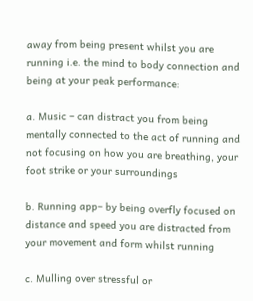away from being present whilst you are running i.e. the mind to body connection and being at your peak performance:

a. Music – can distract you from being mentally connected to the act of running and not focusing on how you are breathing, your foot strike or your surroundings

b. Running app– by being overfly focused on distance and speed you are distracted from your movement and form whilst running

c. Mulling over stressful or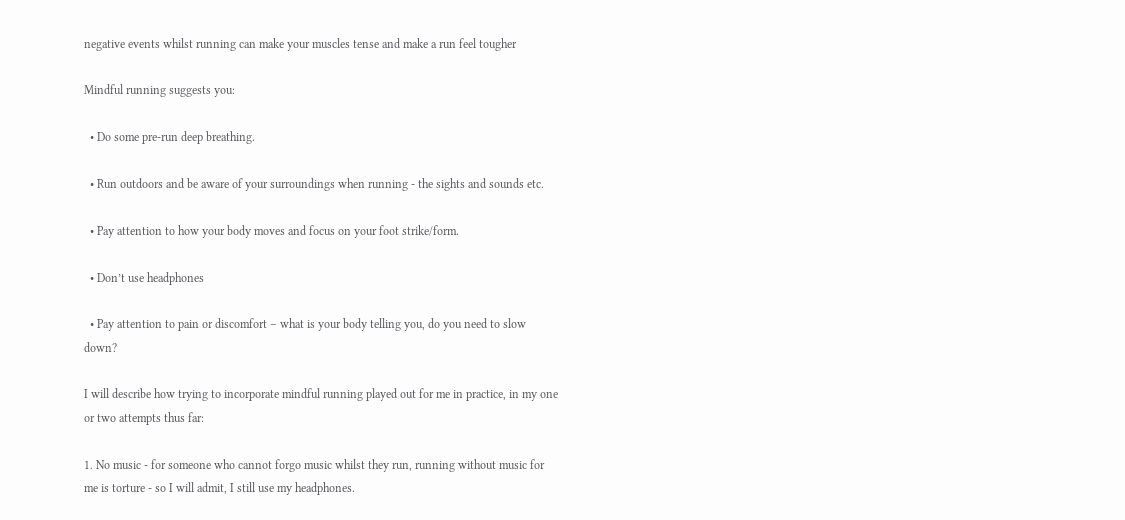negative events whilst running can make your muscles tense and make a run feel tougher

Mindful running suggests you:

  • Do some pre-run deep breathing.

  • Run outdoors and be aware of your surroundings when running - the sights and sounds etc.

  • Pay attention to how your body moves and focus on your foot strike/form.

  • Don’t use headphones

  • Pay attention to pain or discomfort – what is your body telling you, do you need to slow down?

I will describe how trying to incorporate mindful running played out for me in practice, in my one or two attempts thus far:

1. No music - for someone who cannot forgo music whilst they run, running without music for me is torture - so I will admit, I still use my headphones.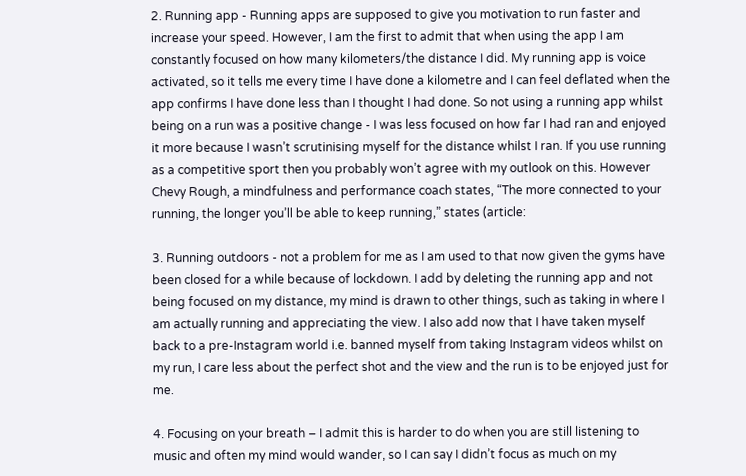2. Running app - Running apps are supposed to give you motivation to run faster and increase your speed. However, I am the first to admit that when using the app I am constantly focused on how many kilometers/the distance I did. My running app is voice activated, so it tells me every time I have done a kilometre and I can feel deflated when the app confirms I have done less than I thought I had done. So not using a running app whilst being on a run was a positive change - I was less focused on how far I had ran and enjoyed it more because I wasn’t scrutinising myself for the distance whilst I ran. If you use running as a competitive sport then you probably won’t agree with my outlook on this. However Chevy Rough, a mindfulness and performance coach states, “The more connected to your running, the longer you’ll be able to keep running,” states (article:

3. Running outdoors - not a problem for me as I am used to that now given the gyms have been closed for a while because of lockdown. I add by deleting the running app and not being focused on my distance, my mind is drawn to other things, such as taking in where I am actually running and appreciating the view. I also add now that I have taken myself back to a pre-Instagram world i.e. banned myself from taking Instagram videos whilst on my run, I care less about the perfect shot and the view and the run is to be enjoyed just for me.

4. Focusing on your breath – I admit this is harder to do when you are still listening to music and often my mind would wander, so I can say I didn’t focus as much on my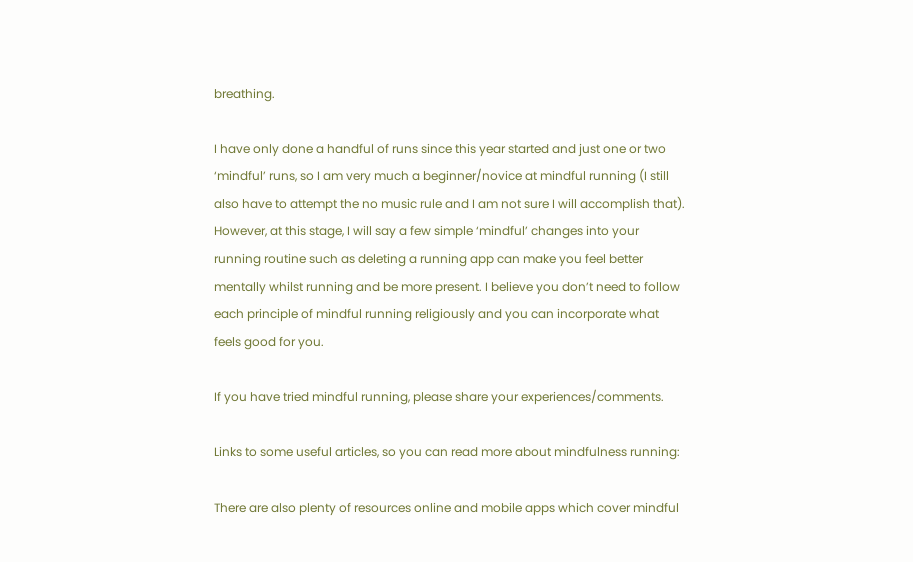breathing.

I have only done a handful of runs since this year started and just one or two ‘mindful’ runs, so I am very much a beginner/novice at mindful running (I still also have to attempt the no music rule and I am not sure I will accomplish that). However, at this stage, I will say a few simple ‘mindful’ changes into your running routine such as deleting a running app can make you feel better mentally whilst running and be more present. I believe you don’t need to follow each principle of mindful running religiously and you can incorporate what feels good for you.

If you have tried mindful running, please share your experiences/comments.

Links to some useful articles, so you can read more about mindfulness running:

There are also plenty of resources online and mobile apps which cover mindful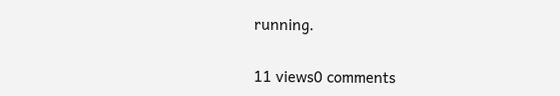running.

11 views0 comments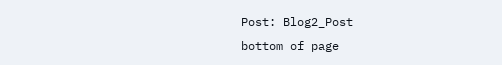Post: Blog2_Post
bottom of page